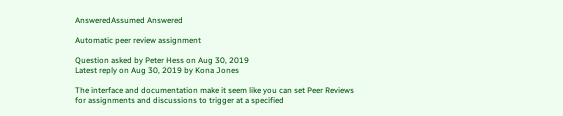AnsweredAssumed Answered

Automatic peer review assignment

Question asked by Peter Hess on Aug 30, 2019
Latest reply on Aug 30, 2019 by Kona Jones

The interface and documentation make it seem like you can set Peer Reviews for assignments and discussions to trigger at a specified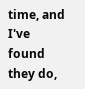time, and I've found they do,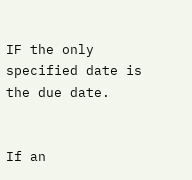IF the only specified date is the due date.


If an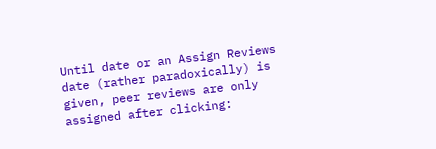Until date or an Assign Reviews date (rather paradoxically) is given, peer reviews are only assigned after clicking: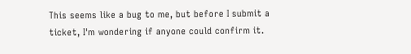This seems like a bug to me, but before I submit a ticket, I'm wondering if anyone could confirm it.